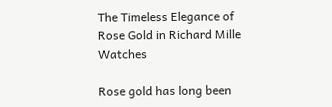The Timeless Elegance of Rose Gold in Richard Mille Watches

Rose gold has long been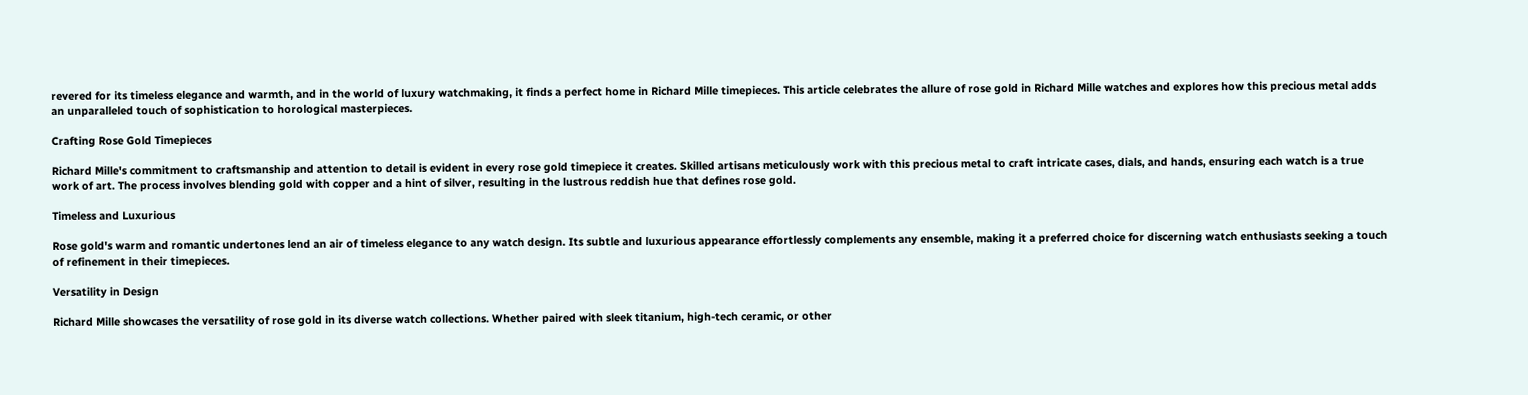revered for its timeless elegance and warmth, and in the world of luxury watchmaking, it finds a perfect home in Richard Mille timepieces. This article celebrates the allure of rose gold in Richard Mille watches and explores how this precious metal adds an unparalleled touch of sophistication to horological masterpieces.

Crafting Rose Gold Timepieces

Richard Mille's commitment to craftsmanship and attention to detail is evident in every rose gold timepiece it creates. Skilled artisans meticulously work with this precious metal to craft intricate cases, dials, and hands, ensuring each watch is a true work of art. The process involves blending gold with copper and a hint of silver, resulting in the lustrous reddish hue that defines rose gold.

Timeless and Luxurious

Rose gold's warm and romantic undertones lend an air of timeless elegance to any watch design. Its subtle and luxurious appearance effortlessly complements any ensemble, making it a preferred choice for discerning watch enthusiasts seeking a touch of refinement in their timepieces.

Versatility in Design

Richard Mille showcases the versatility of rose gold in its diverse watch collections. Whether paired with sleek titanium, high-tech ceramic, or other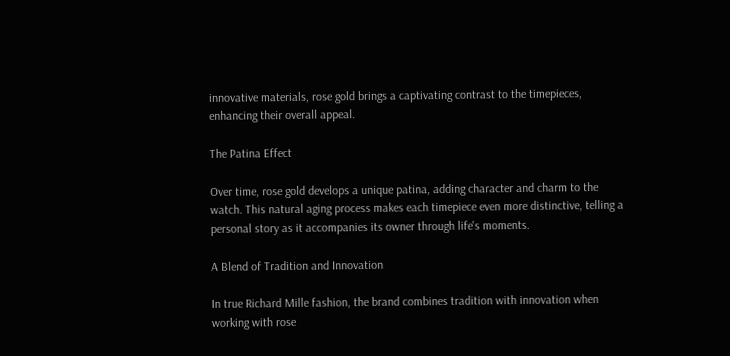innovative materials, rose gold brings a captivating contrast to the timepieces, enhancing their overall appeal.

The Patina Effect

Over time, rose gold develops a unique patina, adding character and charm to the watch. This natural aging process makes each timepiece even more distinctive, telling a personal story as it accompanies its owner through life's moments.

A Blend of Tradition and Innovation

In true Richard Mille fashion, the brand combines tradition with innovation when working with rose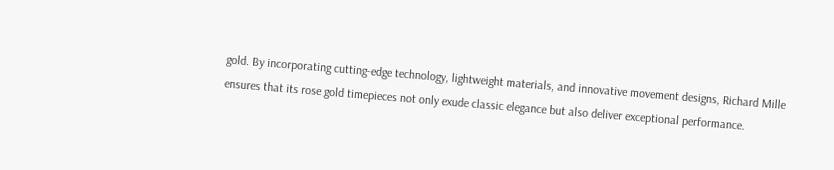gold. By incorporating cutting-edge technology, lightweight materials, and innovative movement designs, Richard Mille ensures that its rose gold timepieces not only exude classic elegance but also deliver exceptional performance.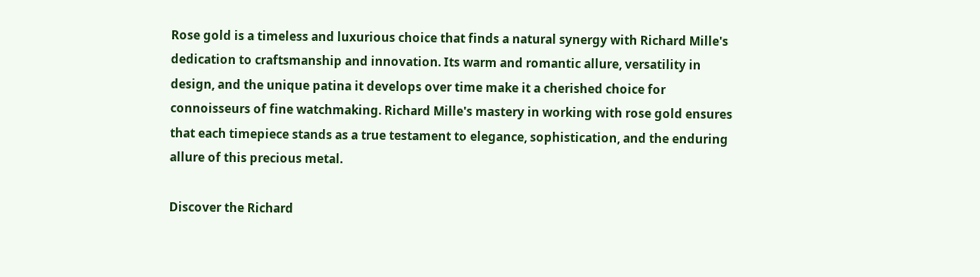Rose gold is a timeless and luxurious choice that finds a natural synergy with Richard Mille's dedication to craftsmanship and innovation. Its warm and romantic allure, versatility in design, and the unique patina it develops over time make it a cherished choice for connoisseurs of fine watchmaking. Richard Mille's mastery in working with rose gold ensures that each timepiece stands as a true testament to elegance, sophistication, and the enduring allure of this precious metal.

Discover the Richard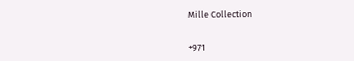Mille Collection


+971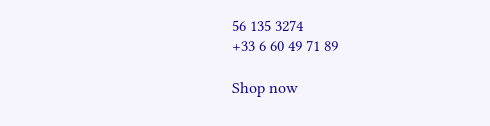56 135 3274
+33 6 60 49 71 89

Shop now